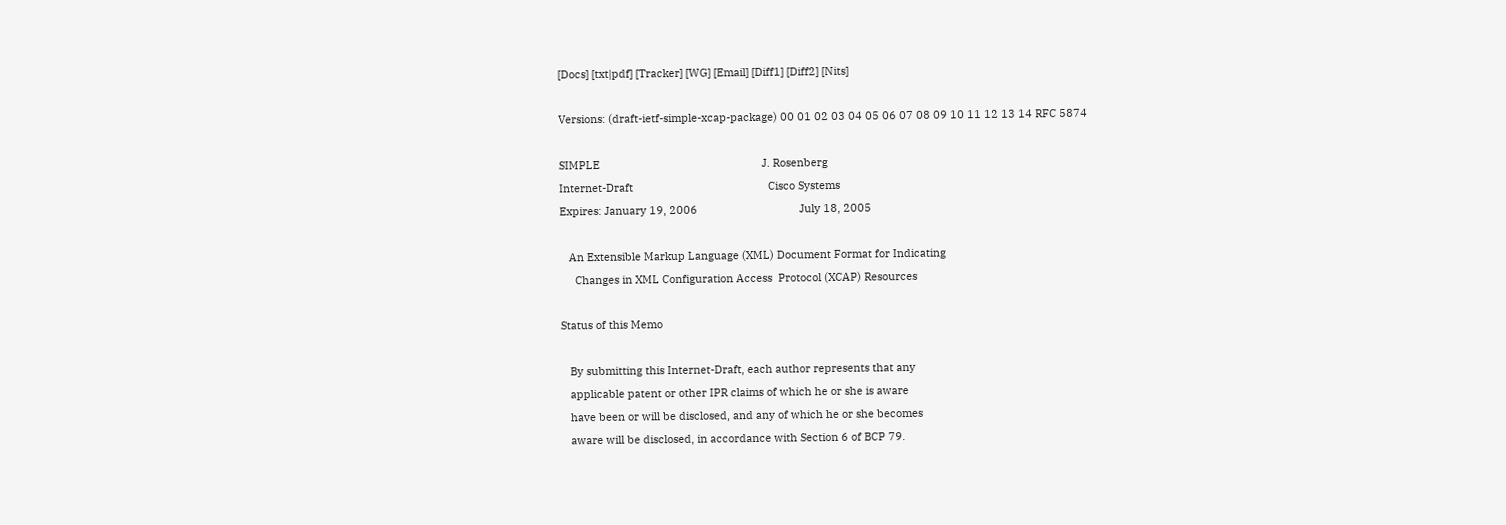[Docs] [txt|pdf] [Tracker] [WG] [Email] [Diff1] [Diff2] [Nits]

Versions: (draft-ietf-simple-xcap-package) 00 01 02 03 04 05 06 07 08 09 10 11 12 13 14 RFC 5874

SIMPLE                                                      J. Rosenberg
Internet-Draft                                             Cisco Systems
Expires: January 19, 2006                                  July 18, 2005

   An Extensible Markup Language (XML) Document Format for Indicating
     Changes in XML Configuration Access  Protocol (XCAP) Resources

Status of this Memo

   By submitting this Internet-Draft, each author represents that any
   applicable patent or other IPR claims of which he or she is aware
   have been or will be disclosed, and any of which he or she becomes
   aware will be disclosed, in accordance with Section 6 of BCP 79.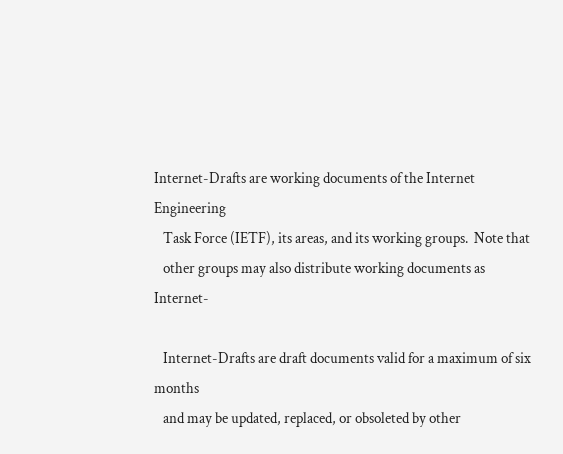Internet-Drafts are working documents of the Internet Engineering
   Task Force (IETF), its areas, and its working groups.  Note that
   other groups may also distribute working documents as Internet-

   Internet-Drafts are draft documents valid for a maximum of six months
   and may be updated, replaced, or obsoleted by other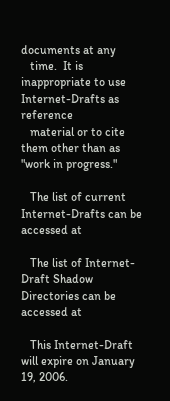documents at any
   time.  It is inappropriate to use Internet-Drafts as reference
   material or to cite them other than as "work in progress."

   The list of current Internet-Drafts can be accessed at

   The list of Internet-Draft Shadow Directories can be accessed at

   This Internet-Draft will expire on January 19, 2006.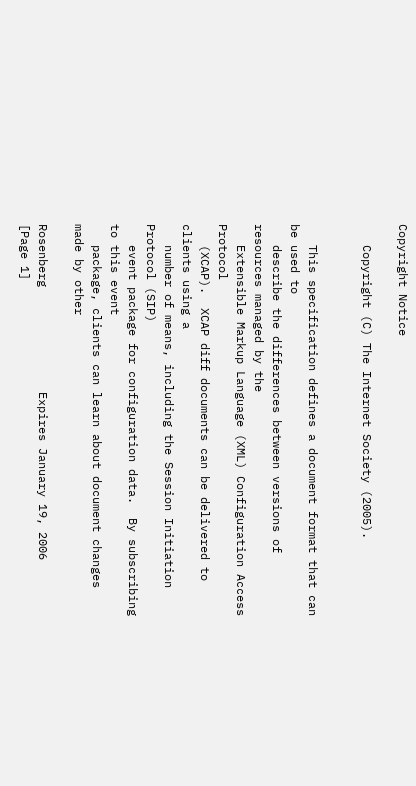Copyright Notice

   Copyright (C) The Internet Society (2005).


   This specification defines a document format that can be used to
   describe the differences between versions of resources managed by the
   Extensible Markup Language (XML) Configuration Access Protocol
   (XCAP).  XCAP diff documents can be delivered to clients using a
   number of means, including the Session Initiation Protocol (SIP)
   event package for configuration data.  By subscribing to this event
   package, clients can learn about document changes made by other

Rosenberg               Expires January 19, 2006                [Page 1]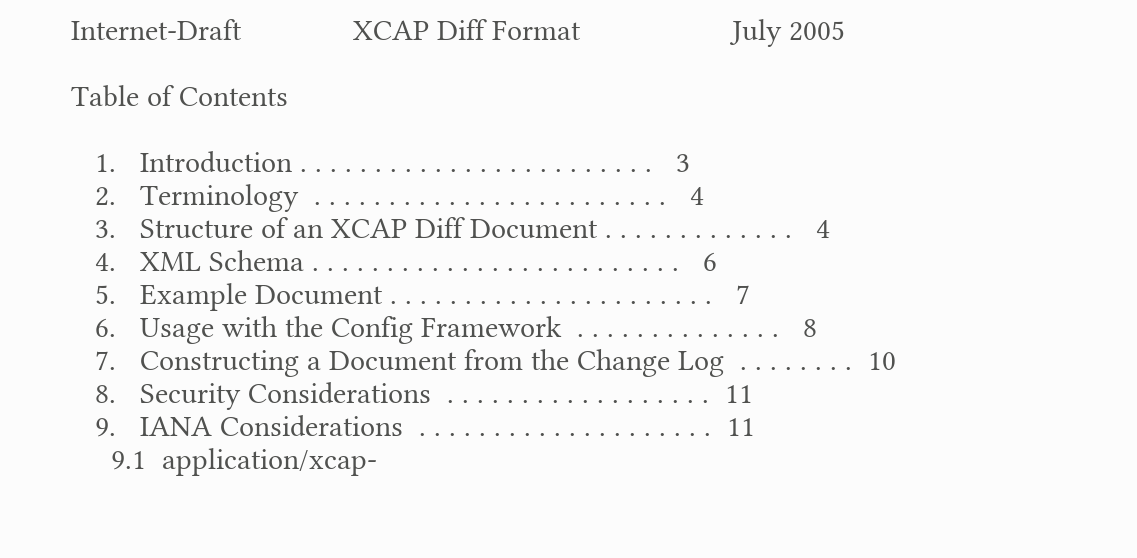Internet-Draft              XCAP Diff Format                   July 2005

Table of Contents

   1.   Introduction . . . . . . . . . . . . . . . . . . . . . . . .   3
   2.   Terminology  . . . . . . . . . . . . . . . . . . . . . . . .   4
   3.   Structure of an XCAP Diff Document . . . . . . . . . . . . .   4
   4.   XML Schema . . . . . . . . . . . . . . . . . . . . . . . . .   6
   5.   Example Document . . . . . . . . . . . . . . . . . . . . . .   7
   6.   Usage with the Config Framework  . . . . . . . . . . . . . .   8
   7.   Constructing a Document from the Change Log  . . . . . . . .  10
   8.   Security Considerations  . . . . . . . . . . . . . . . . . .  11
   9.   IANA Considerations  . . . . . . . . . . . . . . . . . . . .  11
     9.1  application/xcap-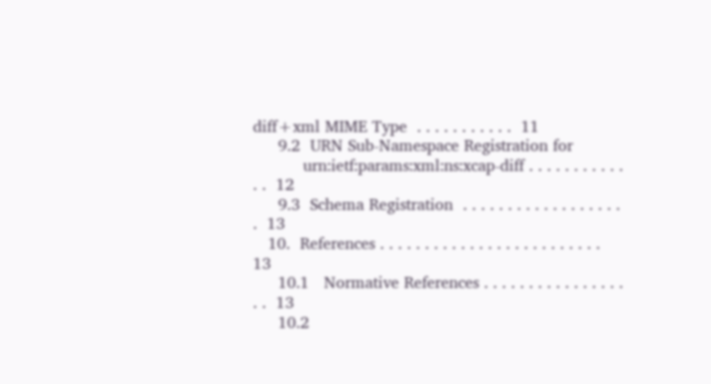diff+xml MIME Type  . . . . . . . . . . .  11
     9.2  URN Sub-Namespace Registration for
          urn:ietf:params:xml:ns:xcap-diff . . . . . . . . . . . . .  12
     9.3  Schema Registration  . . . . . . . . . . . . . . . . . . .  13
   10.  References . . . . . . . . . . . . . . . . . . . . . . . . .  13
     10.1   Normative References . . . . . . . . . . . . . . . . . .  13
     10.2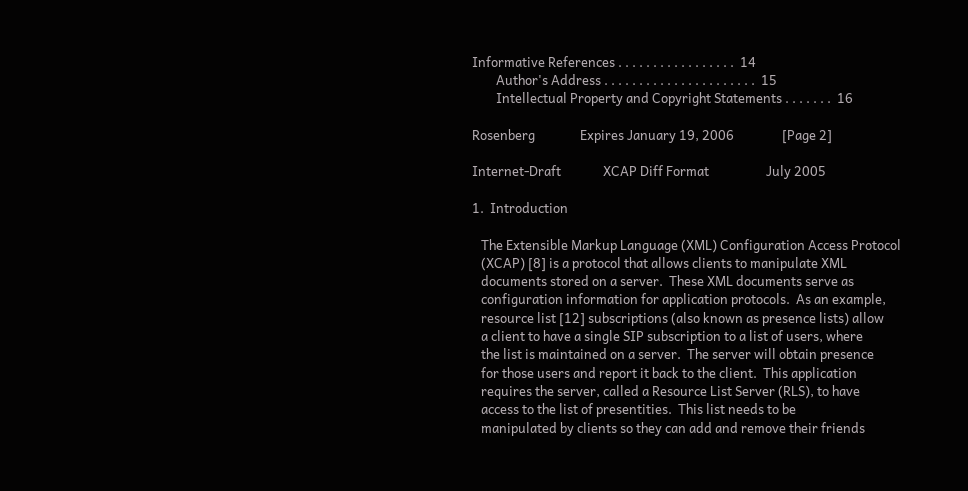Informative References . . . . . . . . . . . . . . . . .  14
        Author's Address . . . . . . . . . . . . . . . . . . . . . .  15
        Intellectual Property and Copyright Statements . . . . . . .  16

Rosenberg               Expires January 19, 2006                [Page 2]

Internet-Draft              XCAP Diff Format                   July 2005

1.  Introduction

   The Extensible Markup Language (XML) Configuration Access Protocol
   (XCAP) [8] is a protocol that allows clients to manipulate XML
   documents stored on a server.  These XML documents serve as
   configuration information for application protocols.  As an example,
   resource list [12] subscriptions (also known as presence lists) allow
   a client to have a single SIP subscription to a list of users, where
   the list is maintained on a server.  The server will obtain presence
   for those users and report it back to the client.  This application
   requires the server, called a Resource List Server (RLS), to have
   access to the list of presentities.  This list needs to be
   manipulated by clients so they can add and remove their friends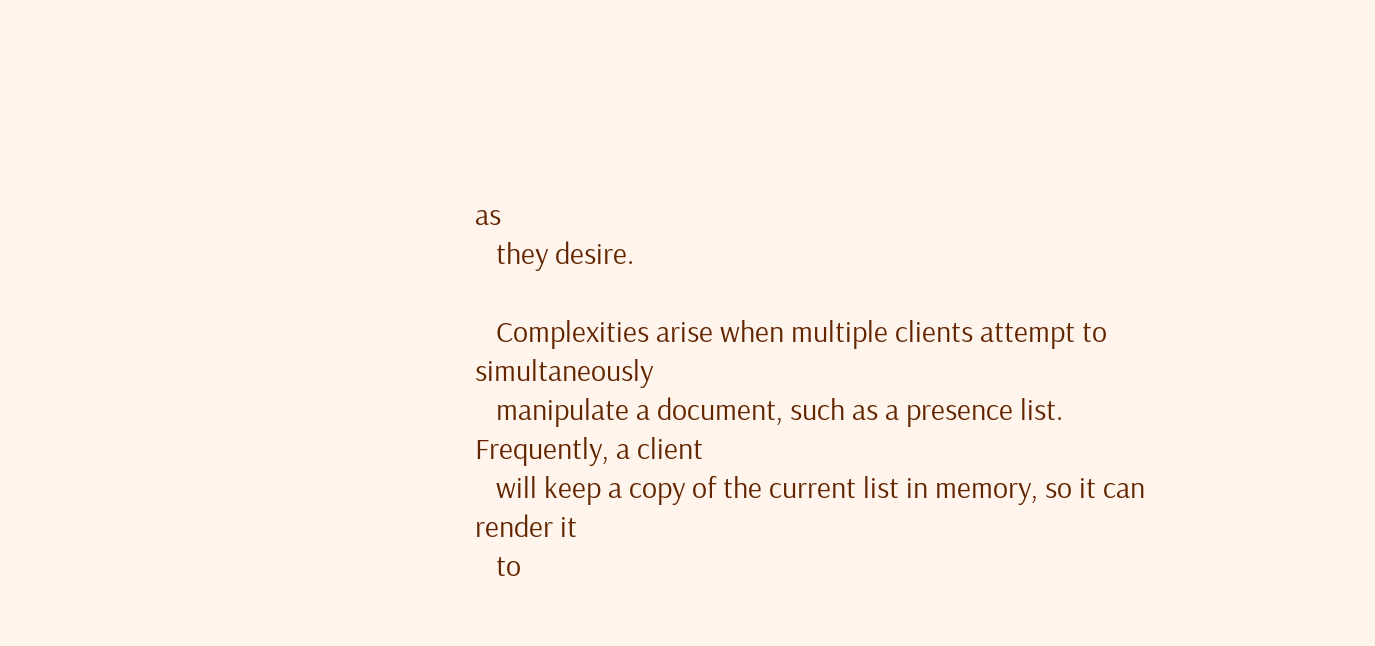as
   they desire.

   Complexities arise when multiple clients attempt to simultaneously
   manipulate a document, such as a presence list.  Frequently, a client
   will keep a copy of the current list in memory, so it can render it
   to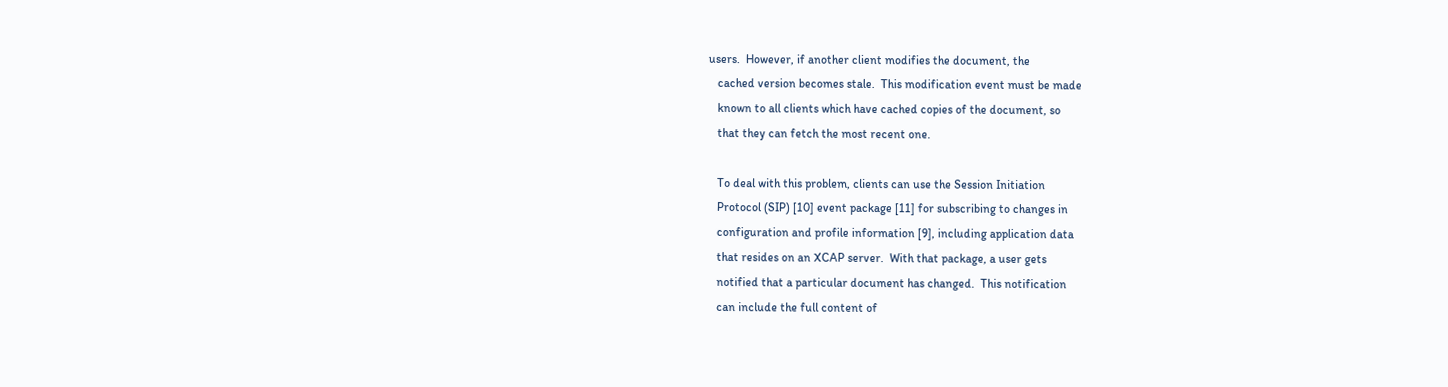users.  However, if another client modifies the document, the
   cached version becomes stale.  This modification event must be made
   known to all clients which have cached copies of the document, so
   that they can fetch the most recent one.

   To deal with this problem, clients can use the Session Initiation
   Protocol (SIP) [10] event package [11] for subscribing to changes in
   configuration and profile information [9], including application data
   that resides on an XCAP server.  With that package, a user gets
   notified that a particular document has changed.  This notification
   can include the full content of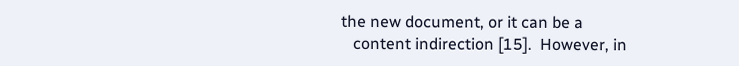the new document, or it can be a
   content indirection [15].  However, in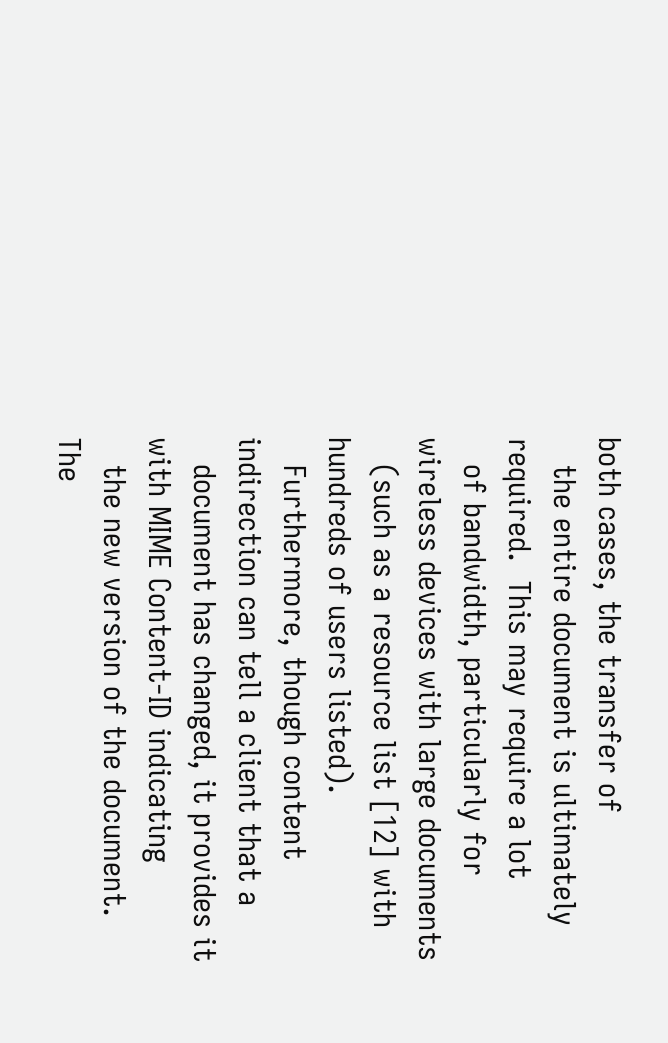both cases, the transfer of
   the entire document is ultimately required.  This may require a lot
   of bandwidth, particularly for wireless devices with large documents
   (such as a resource list [12] with hundreds of users listed).
   Furthermore, though content indirection can tell a client that a
   document has changed, it provides it with MIME Content-ID indicating
   the new version of the document.  The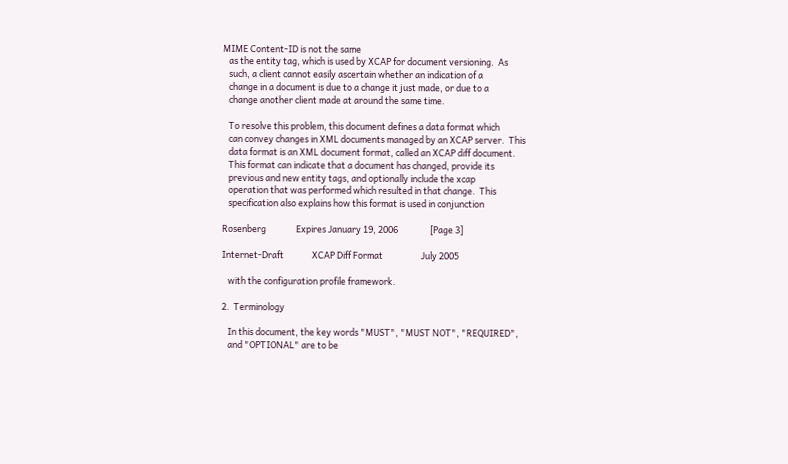MIME Content-ID is not the same
   as the entity tag, which is used by XCAP for document versioning.  As
   such, a client cannot easily ascertain whether an indication of a
   change in a document is due to a change it just made, or due to a
   change another client made at around the same time.

   To resolve this problem, this document defines a data format which
   can convey changes in XML documents managed by an XCAP server.  This
   data format is an XML document format, called an XCAP diff document.
   This format can indicate that a document has changed, provide its
   previous and new entity tags, and optionally include the xcap
   operation that was performed which resulted in that change.  This
   specification also explains how this format is used in conjunction

Rosenberg               Expires January 19, 2006                [Page 3]

Internet-Draft              XCAP Diff Format                   July 2005

   with the configuration profile framework.

2.  Terminology

   In this document, the key words "MUST", "MUST NOT", "REQUIRED",
   and "OPTIONAL" are to be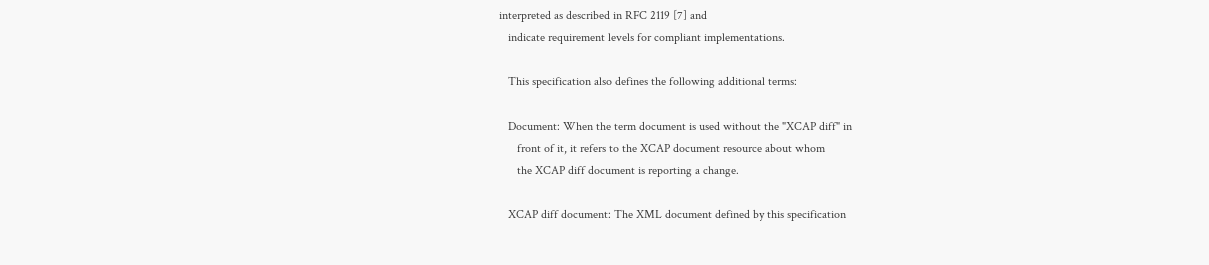interpreted as described in RFC 2119 [7] and
   indicate requirement levels for compliant implementations.

   This specification also defines the following additional terms:

   Document: When the term document is used without the "XCAP diff" in
      front of it, it refers to the XCAP document resource about whom
      the XCAP diff document is reporting a change.

   XCAP diff document: The XML document defined by this specification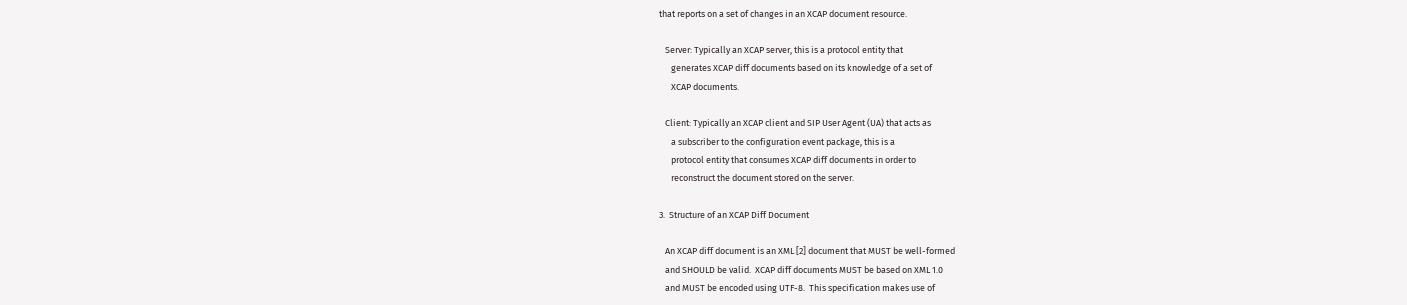that reports on a set of changes in an XCAP document resource.

   Server: Typically an XCAP server, this is a protocol entity that
      generates XCAP diff documents based on its knowledge of a set of
      XCAP documents.

   Client: Typically an XCAP client and SIP User Agent (UA) that acts as
      a subscriber to the configuration event package, this is a
      protocol entity that consumes XCAP diff documents in order to
      reconstruct the document stored on the server.

3.  Structure of an XCAP Diff Document

   An XCAP diff document is an XML [2] document that MUST be well-formed
   and SHOULD be valid.  XCAP diff documents MUST be based on XML 1.0
   and MUST be encoded using UTF-8.  This specification makes use of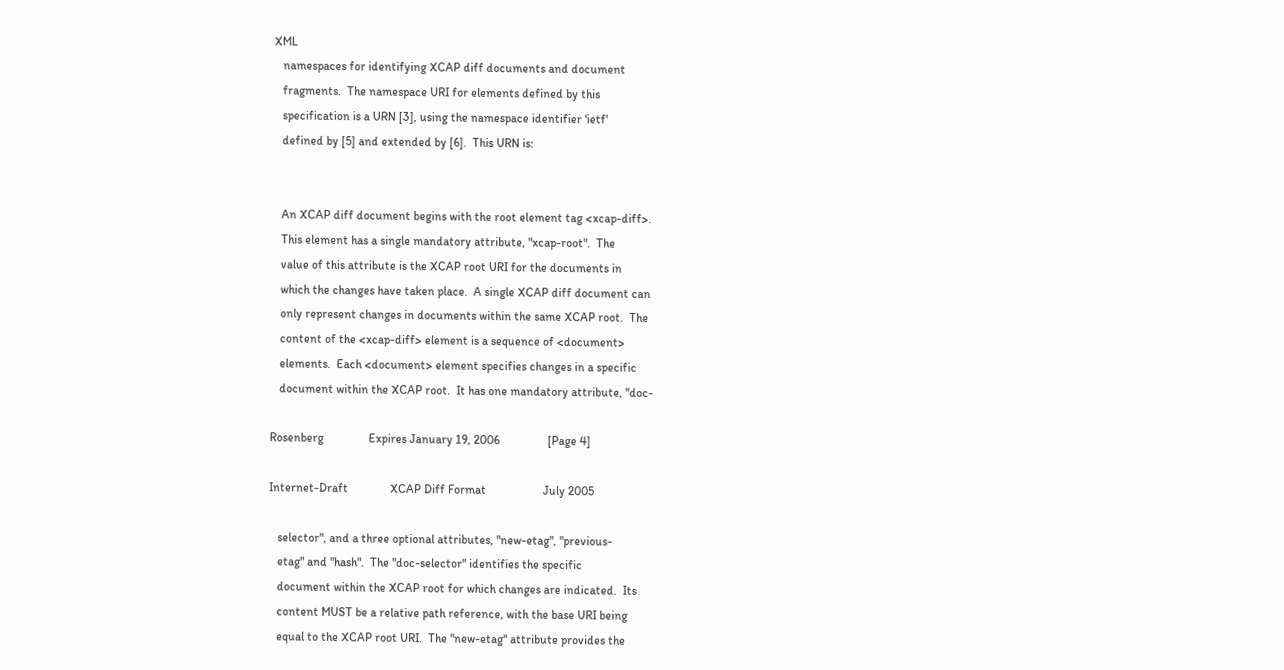XML
   namespaces for identifying XCAP diff documents and document
   fragments.  The namespace URI for elements defined by this
   specification is a URN [3], using the namespace identifier 'ietf'
   defined by [5] and extended by [6].  This URN is:


   An XCAP diff document begins with the root element tag <xcap-diff>.
   This element has a single mandatory attribute, "xcap-root".  The
   value of this attribute is the XCAP root URI for the documents in
   which the changes have taken place.  A single XCAP diff document can
   only represent changes in documents within the same XCAP root.  The
   content of the <xcap-diff> element is a sequence of <document>
   elements.  Each <document> element specifies changes in a specific
   document within the XCAP root.  It has one mandatory attribute, "doc-

Rosenberg               Expires January 19, 2006                [Page 4]

Internet-Draft              XCAP Diff Format                   July 2005

   selector", and a three optional attributes, "new-etag", "previous-
   etag" and "hash".  The "doc-selector" identifies the specific
   document within the XCAP root for which changes are indicated.  Its
   content MUST be a relative path reference, with the base URI being
   equal to the XCAP root URI.  The "new-etag" attribute provides the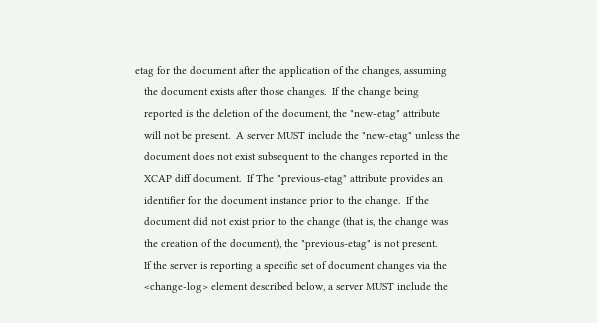etag for the document after the application of the changes, assuming
   the document exists after those changes.  If the change being
   reported is the deletion of the document, the "new-etag" attribute
   will not be present.  A server MUST include the "new-etag" unless the
   document does not exist subsequent to the changes reported in the
   XCAP diff document.  If The "previous-etag" attribute provides an
   identifier for the document instance prior to the change.  If the
   document did not exist prior to the change (that is, the change was
   the creation of the document), the "previous-etag" is not present.
   If the server is reporting a specific set of document changes via the
   <change-log> element described below, a server MUST include the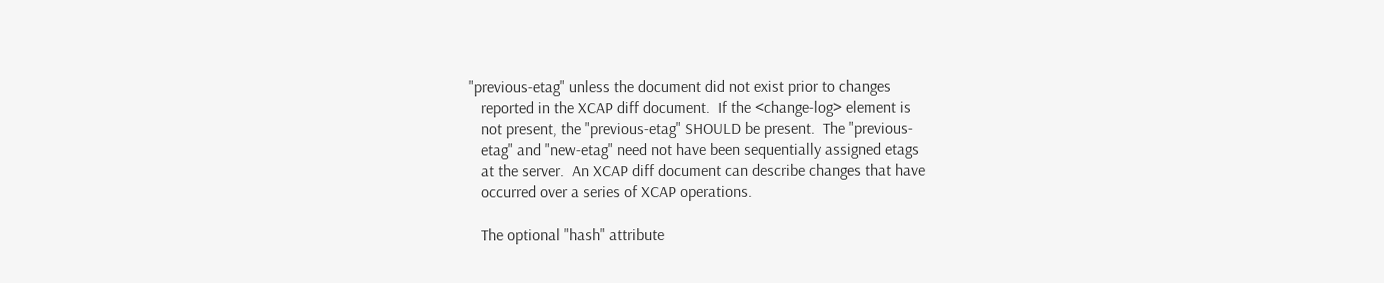"previous-etag" unless the document did not exist prior to changes
   reported in the XCAP diff document.  If the <change-log> element is
   not present, the "previous-etag" SHOULD be present.  The "previous-
   etag" and "new-etag" need not have been sequentially assigned etags
   at the server.  An XCAP diff document can describe changes that have
   occurred over a series of XCAP operations.

   The optional "hash" attribute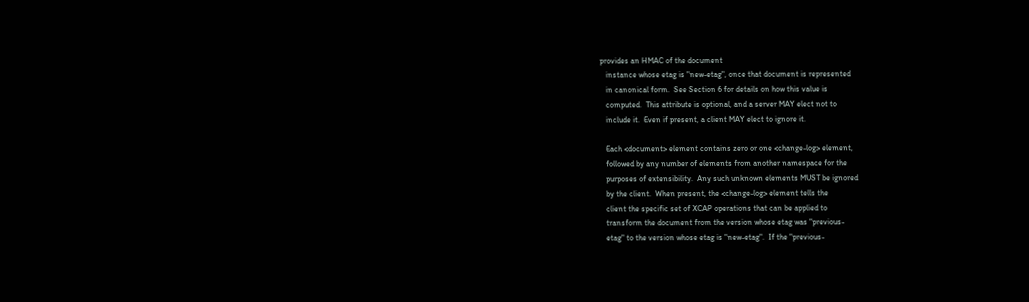provides an HMAC of the document
   instance whose etag is "new-etag", once that document is represented
   in canonical form.  See Section 6 for details on how this value is
   computed.  This attribute is optional, and a server MAY elect not to
   include it.  Even if present, a client MAY elect to ignore it.

   Each <document> element contains zero or one <change-log> element,
   followed by any number of elements from another namespace for the
   purposes of extensibility.  Any such unknown elements MUST be ignored
   by the client.  When present, the <change-log> element tells the
   client the specific set of XCAP operations that can be applied to
   transform the document from the version whose etag was "previous-
   etag" to the version whose etag is "new-etag".  If the "previous-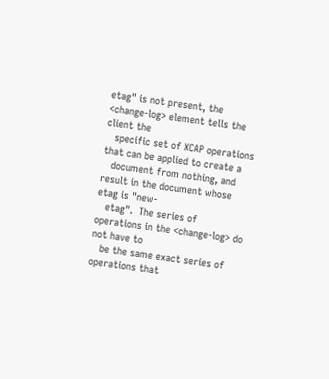etag" is not present, the <change-log> element tells the client the
   specific set of XCAP operations that can be applied to create a
   document from nothing, and result in the document whose etag is "new-
   etag".  The series of operations in the <change-log> do not have to
   be the same exact series of operations that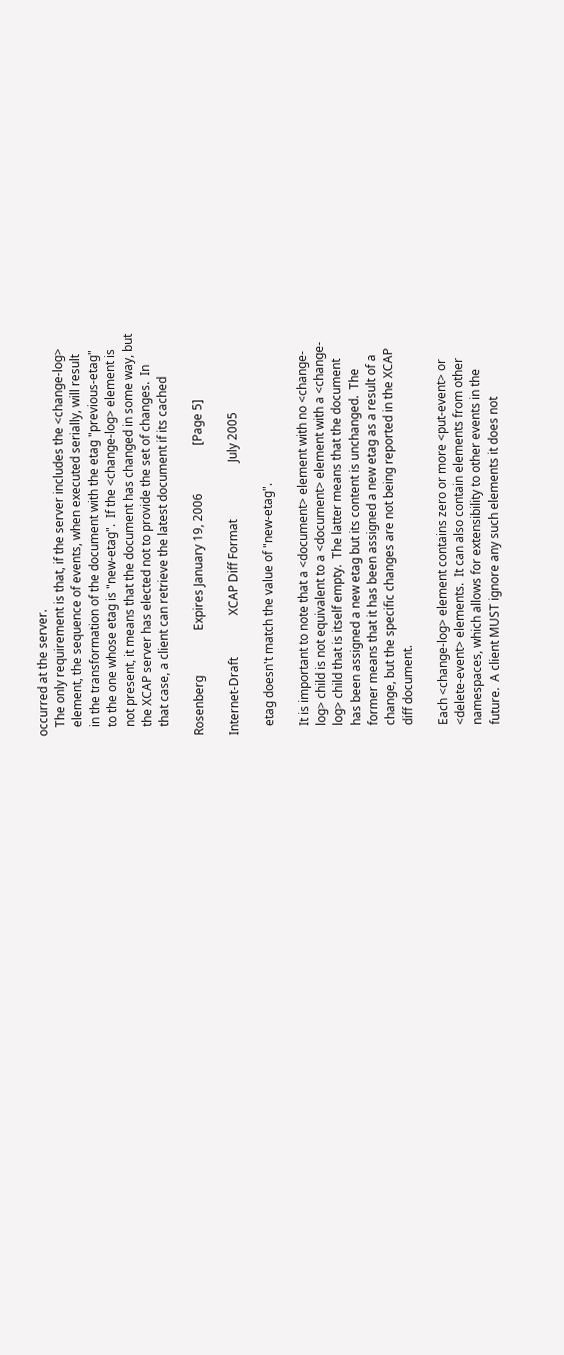occurred at the server.
   The only requirement is that, if the server includes the <change-log>
   element, the sequence of events, when executed serially, will result
   in the transformation of the document with the etag "previous-etag"
   to the one whose etag is "new-etag".  If the <change-log> element is
   not present, it means that the document has changed in some way, but
   the XCAP server has elected not to provide the set of changes.  In
   that case, a client can retrieve the latest document if its cached

Rosenberg               Expires January 19, 2006                [Page 5]

Internet-Draft              XCAP Diff Format                   July 2005

   etag doesn't match the value of "new-etag".

   It is important to note that a <document> element with no <change-
   log> child is not equivalent to a <document> element with a <change-
   log> child that is itself empty.  The latter means that the document
   has been assigned a new etag but its content is unchanged.  The
   former means that it has been assigned a new etag as a result of a
   change, but the specific changes are not being reported in the XCAP
   diff document.

   Each <change-log> element contains zero or more <put-event> or
   <delete-event> elements.  It can also contain elements from other
   namespaces, which allows for extensibility to other events in the
   future.  A client MUST ignore any such elements it does not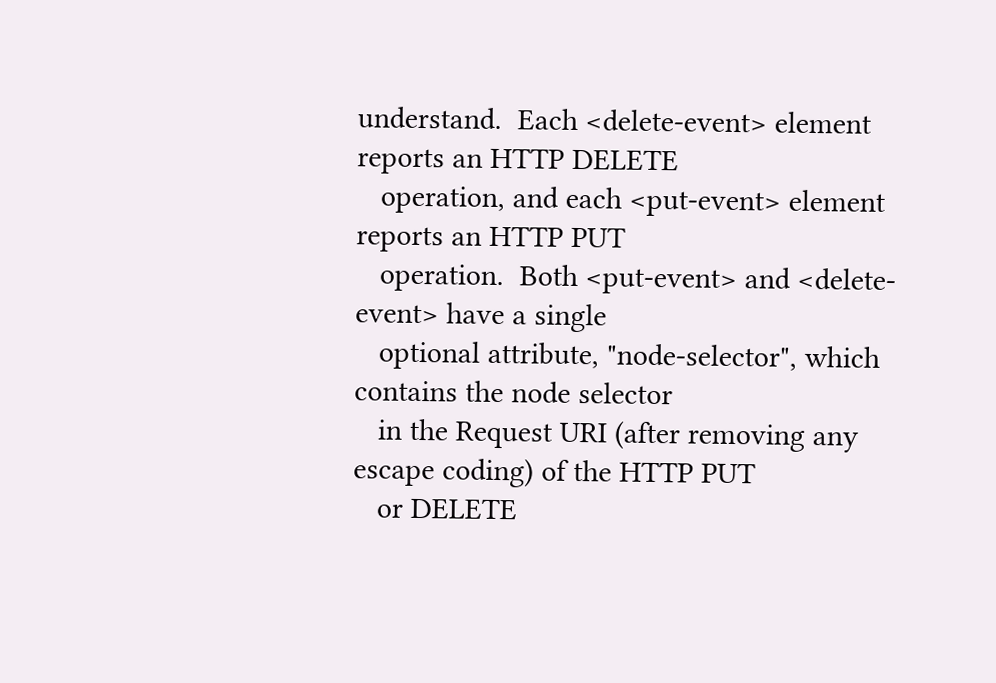understand.  Each <delete-event> element reports an HTTP DELETE
   operation, and each <put-event> element reports an HTTP PUT
   operation.  Both <put-event> and <delete-event> have a single
   optional attribute, "node-selector", which contains the node selector
   in the Request URI (after removing any escape coding) of the HTTP PUT
   or DELETE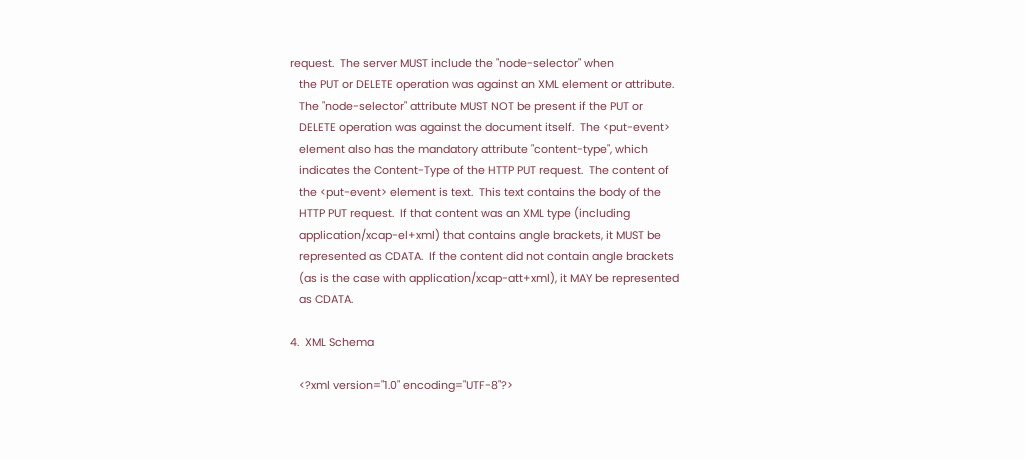request.  The server MUST include the "node-selector" when
   the PUT or DELETE operation was against an XML element or attribute.
   The "node-selector" attribute MUST NOT be present if the PUT or
   DELETE operation was against the document itself.  The <put-event>
   element also has the mandatory attribute "content-type", which
   indicates the Content-Type of the HTTP PUT request.  The content of
   the <put-event> element is text.  This text contains the body of the
   HTTP PUT request.  If that content was an XML type (including
   application/xcap-el+xml) that contains angle brackets, it MUST be
   represented as CDATA.  If the content did not contain angle brackets
   (as is the case with application/xcap-att+xml), it MAY be represented
   as CDATA.

4.  XML Schema

   <?xml version="1.0" encoding="UTF-8"?>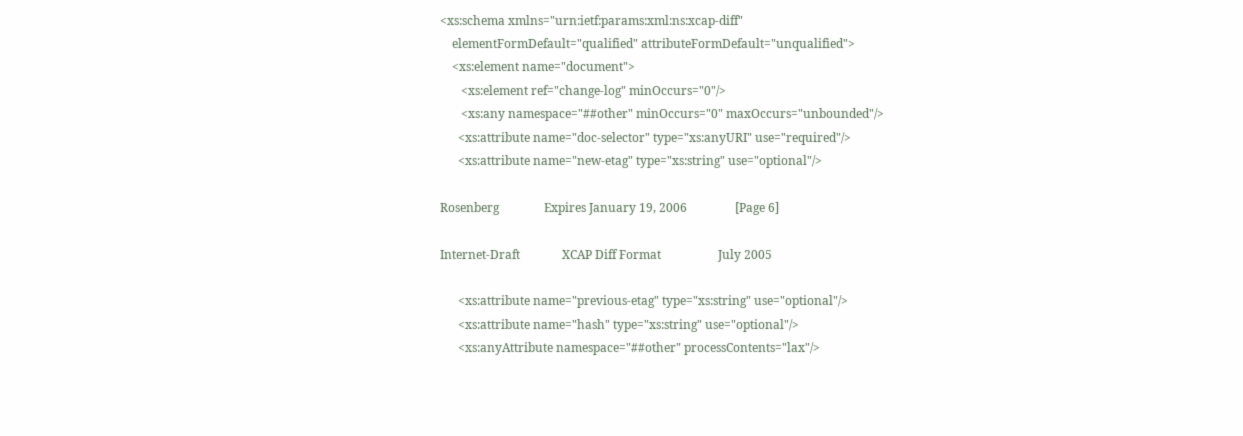<xs:schema xmlns="urn:ietf:params:xml:ns:xcap-diff"
    elementFormDefault="qualified" attributeFormDefault="unqualified">
    <xs:element name="document">
       <xs:element ref="change-log" minOccurs="0"/>
       <xs:any namespace="##other" minOccurs="0" maxOccurs="unbounded"/>
      <xs:attribute name="doc-selector" type="xs:anyURI" use="required"/>
      <xs:attribute name="new-etag" type="xs:string" use="optional"/>

Rosenberg               Expires January 19, 2006                [Page 6]

Internet-Draft              XCAP Diff Format                   July 2005

      <xs:attribute name="previous-etag" type="xs:string" use="optional"/>
      <xs:attribute name="hash" type="xs:string" use="optional"/>
      <xs:anyAttribute namespace="##other" processContents="lax"/>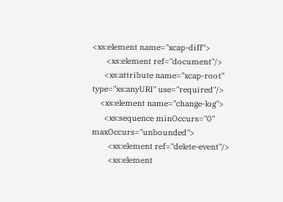<xs:element name="xcap-diff">
       <xs:element ref="document"/>
      <xs:attribute name="xcap-root" type="xs:anyURI" use="required"/>
    <xs:element name="change-log">
      <xs:sequence minOccurs="0" maxOccurs="unbounded">
        <xs:element ref="delete-event"/>
        <xs:element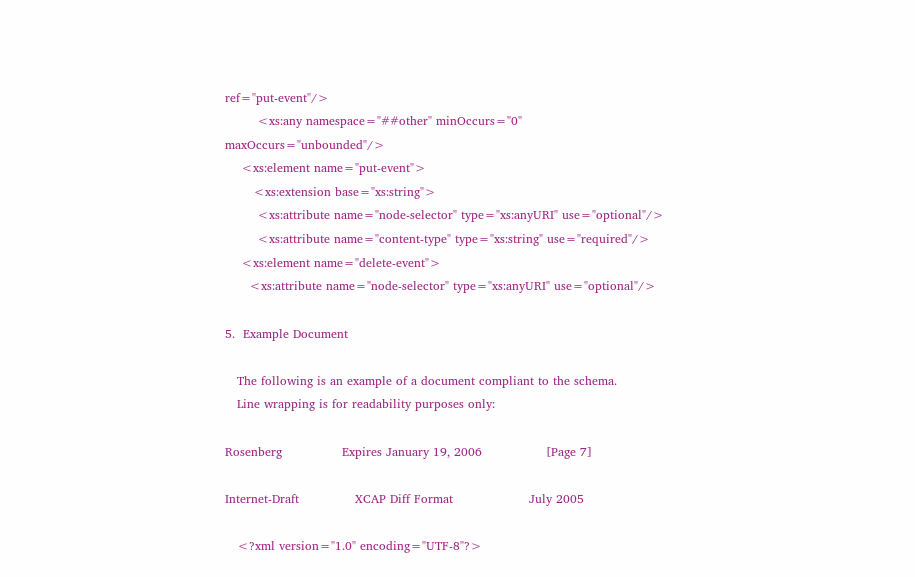ref="put-event"/>
        <xs:any namespace="##other" minOccurs="0" maxOccurs="unbounded"/>
    <xs:element name="put-event">
       <xs:extension base="xs:string">
        <xs:attribute name="node-selector" type="xs:anyURI" use="optional"/>
        <xs:attribute name="content-type" type="xs:string" use="required"/>
    <xs:element name="delete-event">
      <xs:attribute name="node-selector" type="xs:anyURI" use="optional"/>

5.  Example Document

   The following is an example of a document compliant to the schema.
   Line wrapping is for readability purposes only:

Rosenberg               Expires January 19, 2006                [Page 7]

Internet-Draft              XCAP Diff Format                   July 2005

   <?xml version="1.0" encoding="UTF-8"?>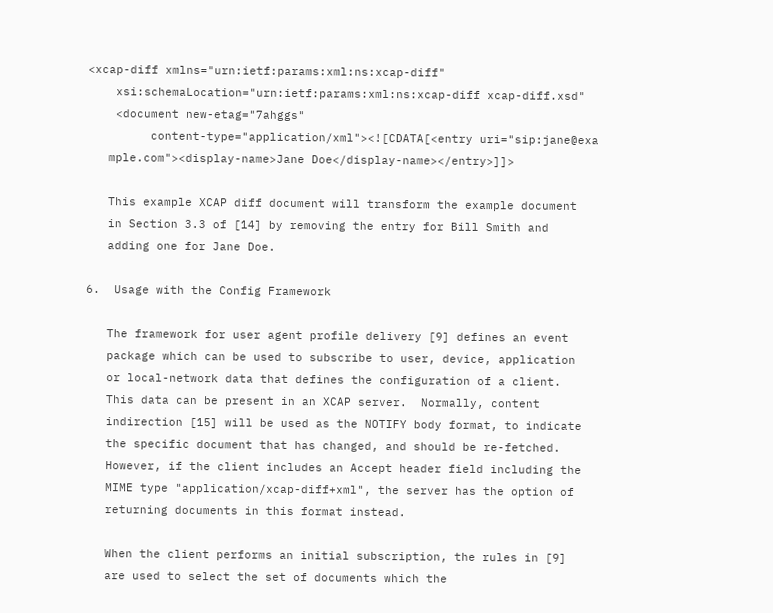<xcap-diff xmlns="urn:ietf:params:xml:ns:xcap-diff"
    xsi:schemaLocation="urn:ietf:params:xml:ns:xcap-diff xcap-diff.xsd"
    <document new-etag="7ahggs"
         content-type="application/xml"><![CDATA[<entry uri="sip:jane@exa
   mple.com"><display-name>Jane Doe</display-name></entry>]]>

   This example XCAP diff document will transform the example document
   in Section 3.3 of [14] by removing the entry for Bill Smith and
   adding one for Jane Doe.

6.  Usage with the Config Framework

   The framework for user agent profile delivery [9] defines an event
   package which can be used to subscribe to user, device, application
   or local-network data that defines the configuration of a client.
   This data can be present in an XCAP server.  Normally, content
   indirection [15] will be used as the NOTIFY body format, to indicate
   the specific document that has changed, and should be re-fetched.
   However, if the client includes an Accept header field including the
   MIME type "application/xcap-diff+xml", the server has the option of
   returning documents in this format instead.

   When the client performs an initial subscription, the rules in [9]
   are used to select the set of documents which the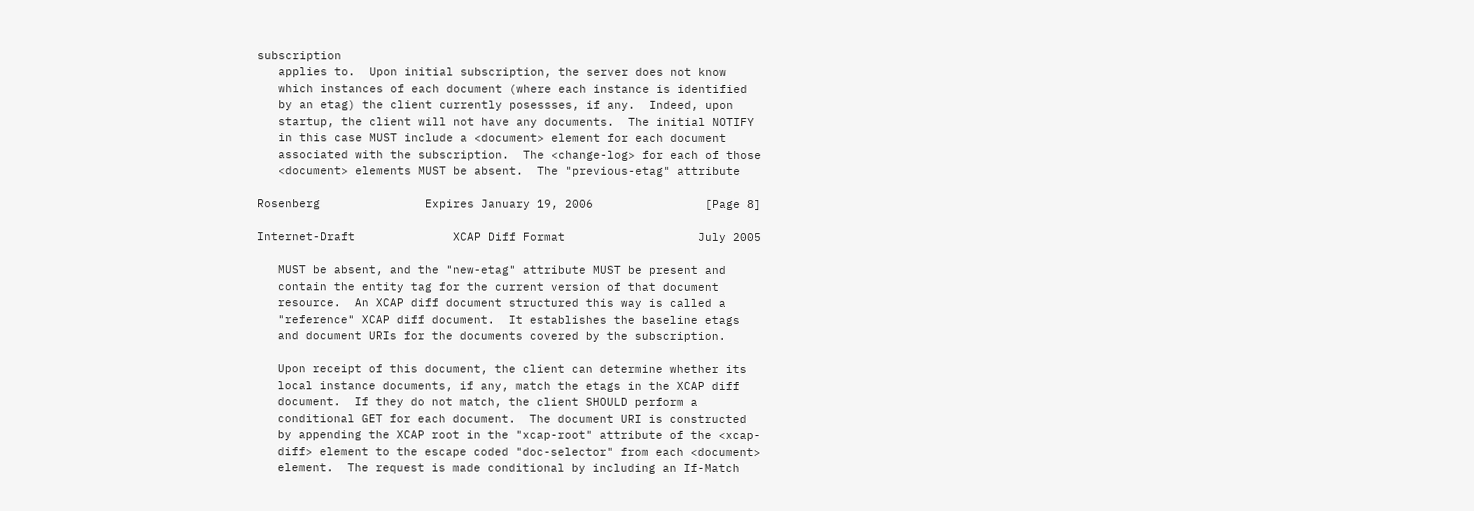subscription
   applies to.  Upon initial subscription, the server does not know
   which instances of each document (where each instance is identified
   by an etag) the client currently posessses, if any.  Indeed, upon
   startup, the client will not have any documents.  The initial NOTIFY
   in this case MUST include a <document> element for each document
   associated with the subscription.  The <change-log> for each of those
   <document> elements MUST be absent.  The "previous-etag" attribute

Rosenberg               Expires January 19, 2006                [Page 8]

Internet-Draft              XCAP Diff Format                   July 2005

   MUST be absent, and the "new-etag" attribute MUST be present and
   contain the entity tag for the current version of that document
   resource.  An XCAP diff document structured this way is called a
   "reference" XCAP diff document.  It establishes the baseline etags
   and document URIs for the documents covered by the subscription.

   Upon receipt of this document, the client can determine whether its
   local instance documents, if any, match the etags in the XCAP diff
   document.  If they do not match, the client SHOULD perform a
   conditional GET for each document.  The document URI is constructed
   by appending the XCAP root in the "xcap-root" attribute of the <xcap-
   diff> element to the escape coded "doc-selector" from each <document>
   element.  The request is made conditional by including an If-Match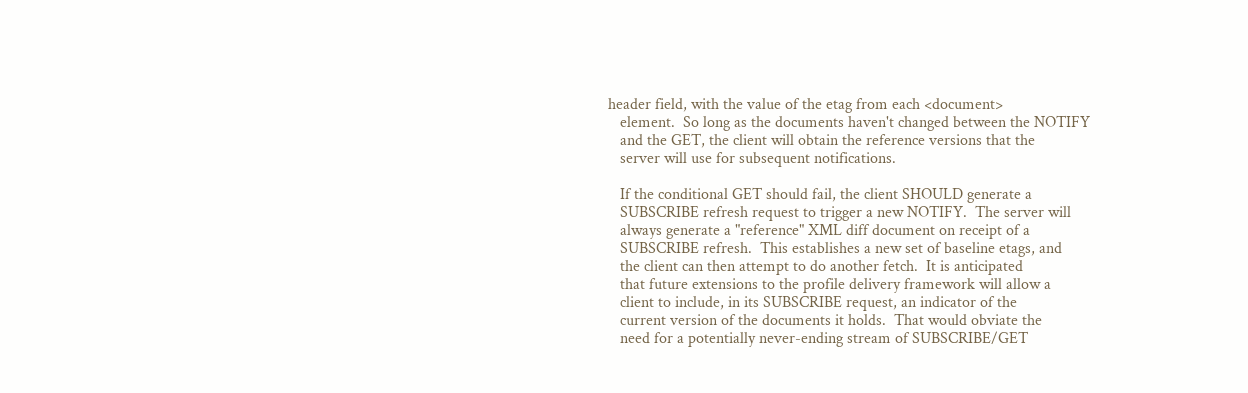header field, with the value of the etag from each <document>
   element.  So long as the documents haven't changed between the NOTIFY
   and the GET, the client will obtain the reference versions that the
   server will use for subsequent notifications.

   If the conditional GET should fail, the client SHOULD generate a
   SUBSCRIBE refresh request to trigger a new NOTIFY.  The server will
   always generate a "reference" XML diff document on receipt of a
   SUBSCRIBE refresh.  This establishes a new set of baseline etags, and
   the client can then attempt to do another fetch.  It is anticipated
   that future extensions to the profile delivery framework will allow a
   client to include, in its SUBSCRIBE request, an indicator of the
   current version of the documents it holds.  That would obviate the
   need for a potentially never-ending stream of SUBSCRIBE/GET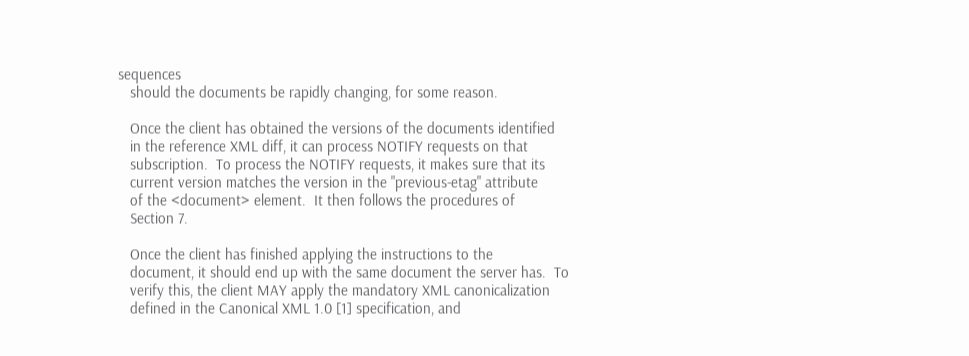sequences
   should the documents be rapidly changing, for some reason.

   Once the client has obtained the versions of the documents identified
   in the reference XML diff, it can process NOTIFY requests on that
   subscription.  To process the NOTIFY requests, it makes sure that its
   current version matches the version in the "previous-etag" attribute
   of the <document> element.  It then follows the procedures of
   Section 7.

   Once the client has finished applying the instructions to the
   document, it should end up with the same document the server has.  To
   verify this, the client MAY apply the mandatory XML canonicalization
   defined in the Canonical XML 1.0 [1] specification, and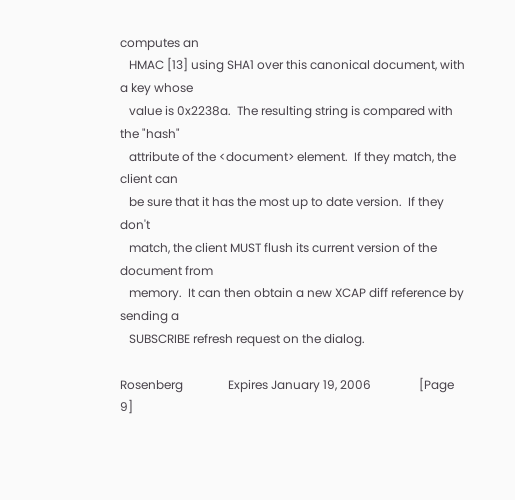computes an
   HMAC [13] using SHA1 over this canonical document, with a key whose
   value is 0x2238a.  The resulting string is compared with the "hash"
   attribute of the <document> element.  If they match, the client can
   be sure that it has the most up to date version.  If they don't
   match, the client MUST flush its current version of the document from
   memory.  It can then obtain a new XCAP diff reference by sending a
   SUBSCRIBE refresh request on the dialog.

Rosenberg               Expires January 19, 2006                [Page 9]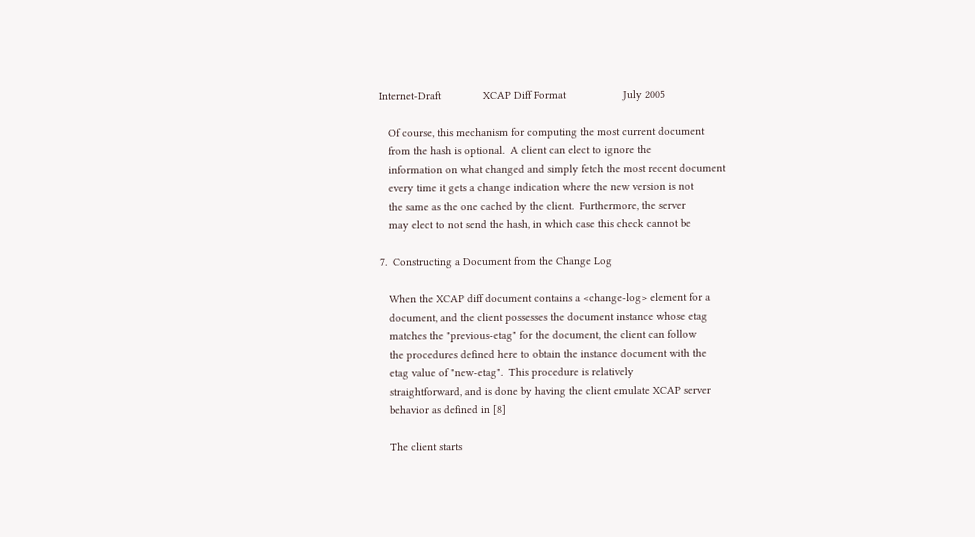Internet-Draft              XCAP Diff Format                   July 2005

   Of course, this mechanism for computing the most current document
   from the hash is optional.  A client can elect to ignore the
   information on what changed and simply fetch the most recent document
   every time it gets a change indication where the new version is not
   the same as the one cached by the client.  Furthermore, the server
   may elect to not send the hash, in which case this check cannot be

7.  Constructing a Document from the Change Log

   When the XCAP diff document contains a <change-log> element for a
   document, and the client possesses the document instance whose etag
   matches the "previous-etag" for the document, the client can follow
   the procedures defined here to obtain the instance document with the
   etag value of "new-etag".  This procedure is relatively
   straightforward, and is done by having the client emulate XCAP server
   behavior as defined in [8]

   The client starts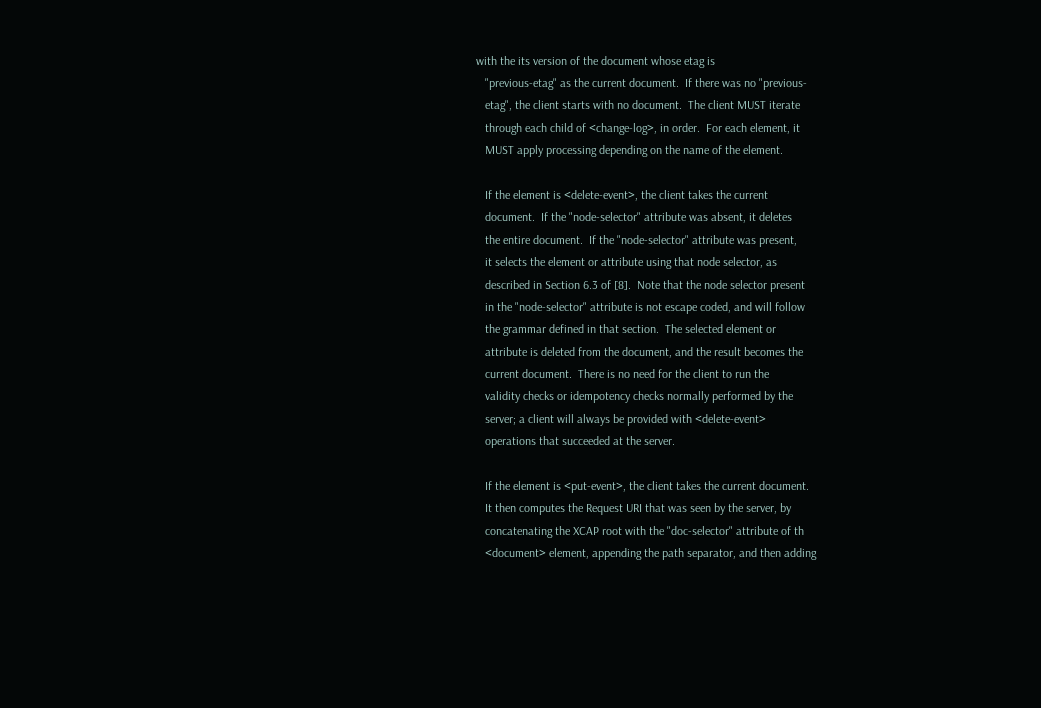with the its version of the document whose etag is
   "previous-etag" as the current document.  If there was no "previous-
   etag", the client starts with no document.  The client MUST iterate
   through each child of <change-log>, in order.  For each element, it
   MUST apply processing depending on the name of the element.

   If the element is <delete-event>, the client takes the current
   document.  If the "node-selector" attribute was absent, it deletes
   the entire document.  If the "node-selector" attribute was present,
   it selects the element or attribute using that node selector, as
   described in Section 6.3 of [8].  Note that the node selector present
   in the "node-selector" attribute is not escape coded, and will follow
   the grammar defined in that section.  The selected element or
   attribute is deleted from the document, and the result becomes the
   current document.  There is no need for the client to run the
   validity checks or idempotency checks normally performed by the
   server; a client will always be provided with <delete-event>
   operations that succeeded at the server.

   If the element is <put-event>, the client takes the current document.
   It then computes the Request URI that was seen by the server, by
   concatenating the XCAP root with the "doc-selector" attribute of th
   <document> element, appending the path separator, and then adding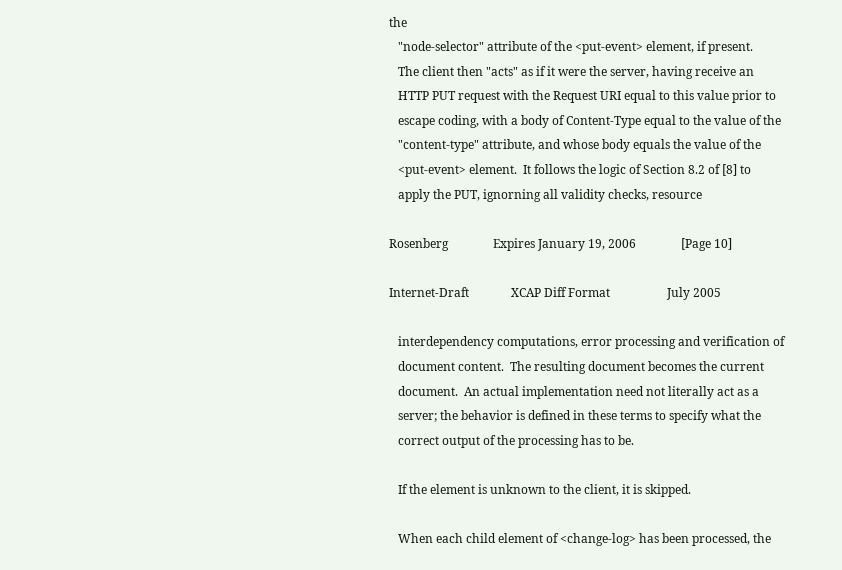the
   "node-selector" attribute of the <put-event> element, if present.
   The client then "acts" as if it were the server, having receive an
   HTTP PUT request with the Request URI equal to this value prior to
   escape coding, with a body of Content-Type equal to the value of the
   "content-type" attribute, and whose body equals the value of the
   <put-event> element.  It follows the logic of Section 8.2 of [8] to
   apply the PUT, ignorning all validity checks, resource

Rosenberg               Expires January 19, 2006               [Page 10]

Internet-Draft              XCAP Diff Format                   July 2005

   interdependency computations, error processing and verification of
   document content.  The resulting document becomes the current
   document.  An actual implementation need not literally act as a
   server; the behavior is defined in these terms to specify what the
   correct output of the processing has to be.

   If the element is unknown to the client, it is skipped.

   When each child element of <change-log> has been processed, the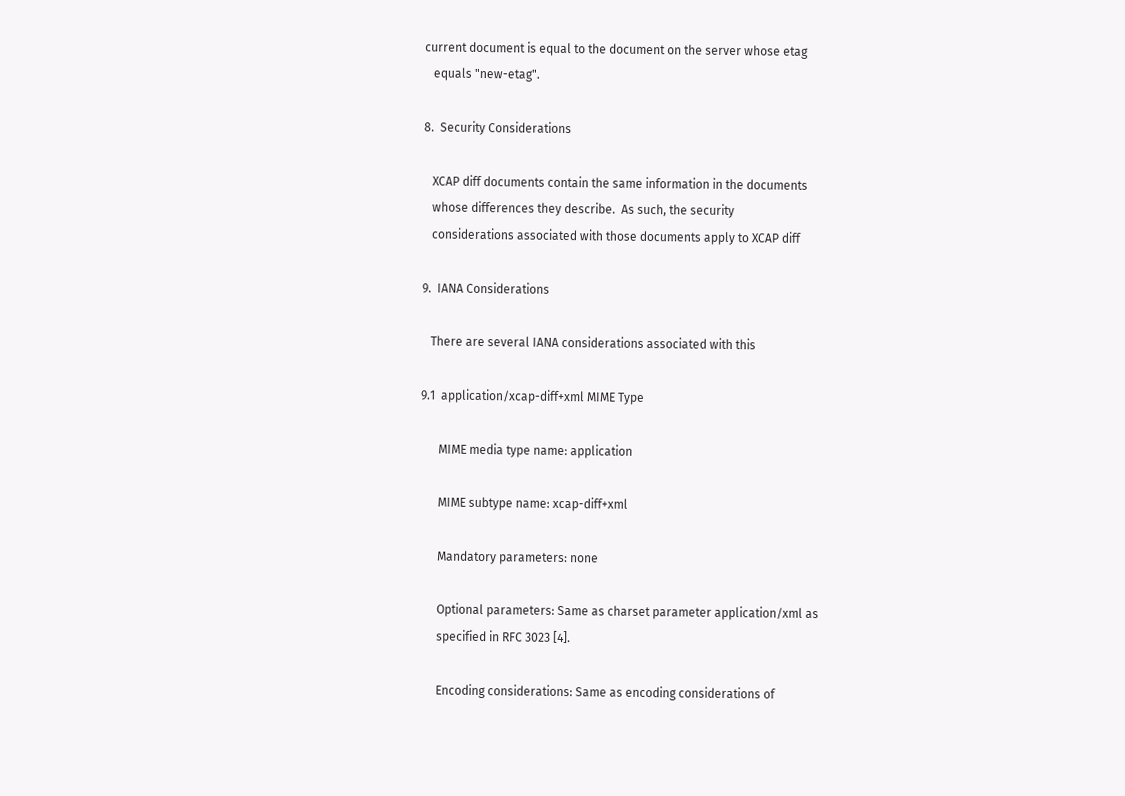current document is equal to the document on the server whose etag
   equals "new-etag".

8.  Security Considerations

   XCAP diff documents contain the same information in the documents
   whose differences they describe.  As such, the security
   considerations associated with those documents apply to XCAP diff

9.  IANA Considerations

   There are several IANA considerations associated with this

9.1  application/xcap-diff+xml MIME Type

      MIME media type name: application

      MIME subtype name: xcap-diff+xml

      Mandatory parameters: none

      Optional parameters: Same as charset parameter application/xml as
      specified in RFC 3023 [4].

      Encoding considerations: Same as encoding considerations of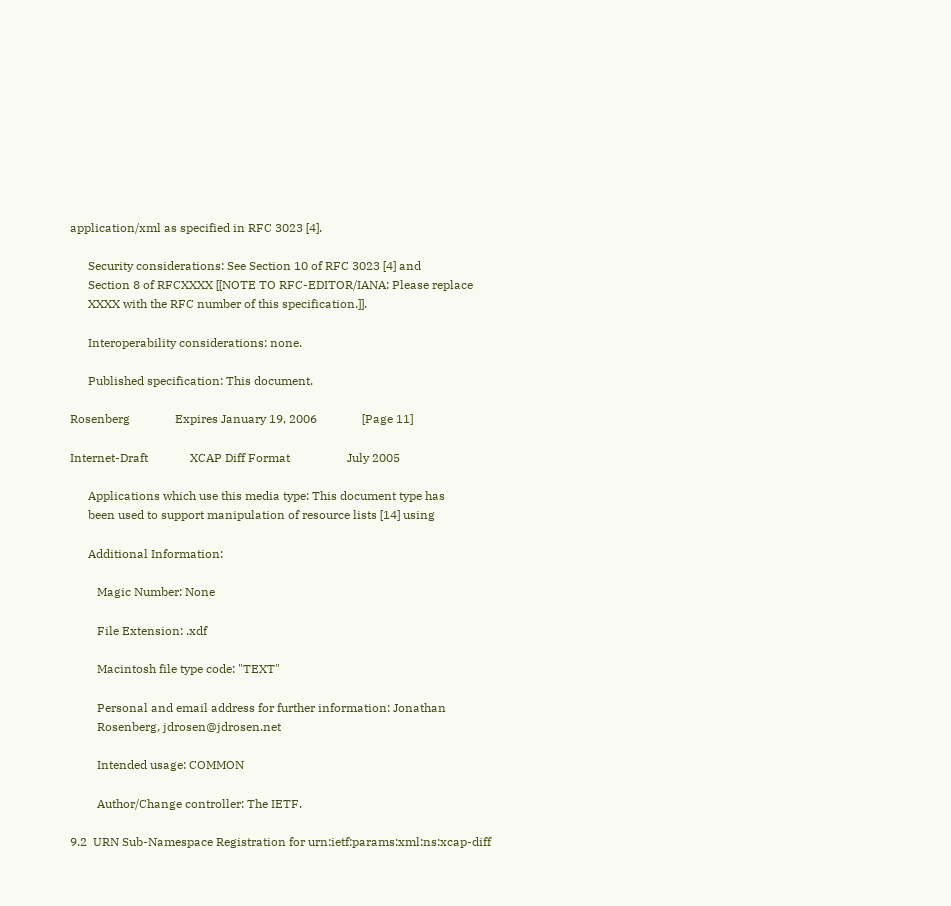application/xml as specified in RFC 3023 [4].

      Security considerations: See Section 10 of RFC 3023 [4] and
      Section 8 of RFCXXXX [[NOTE TO RFC-EDITOR/IANA: Please replace
      XXXX with the RFC number of this specification.]].

      Interoperability considerations: none.

      Published specification: This document.

Rosenberg               Expires January 19, 2006               [Page 11]

Internet-Draft              XCAP Diff Format                   July 2005

      Applications which use this media type: This document type has
      been used to support manipulation of resource lists [14] using

      Additional Information:

         Magic Number: None

         File Extension: .xdf

         Macintosh file type code: "TEXT"

         Personal and email address for further information: Jonathan
         Rosenberg, jdrosen@jdrosen.net

         Intended usage: COMMON

         Author/Change controller: The IETF.

9.2  URN Sub-Namespace Registration for urn:ietf:params:xml:ns:xcap-diff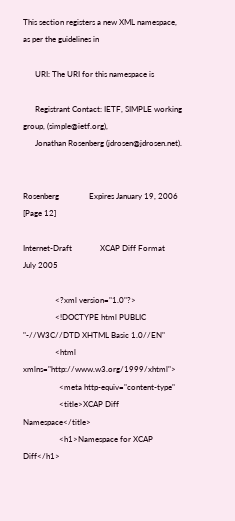This section registers a new XML namespace, as per the guidelines in

      URI: The URI for this namespace is

      Registrant Contact: IETF, SIMPLE working group, (simple@ietf.org),
      Jonathan Rosenberg (jdrosen@jdrosen.net).


Rosenberg               Expires January 19, 2006               [Page 12]

Internet-Draft              XCAP Diff Format                   July 2005

                <?xml version="1.0"?>
                <!DOCTYPE html PUBLIC "-//W3C//DTD XHTML Basic 1.0//EN"
                <html xmlns="http://www.w3.org/1999/xhtml">
                  <meta http-equiv="content-type"
                  <title>XCAP Diff Namespace</title>
                  <h1>Namespace for XCAP Diff</h1>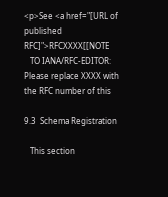<p>See <a href="[URL of published RFC]">RFCXXXX[[NOTE
   TO IANA/RFC-EDITOR: Please replace XXXX with the RFC number of this

9.3  Schema Registration

   This section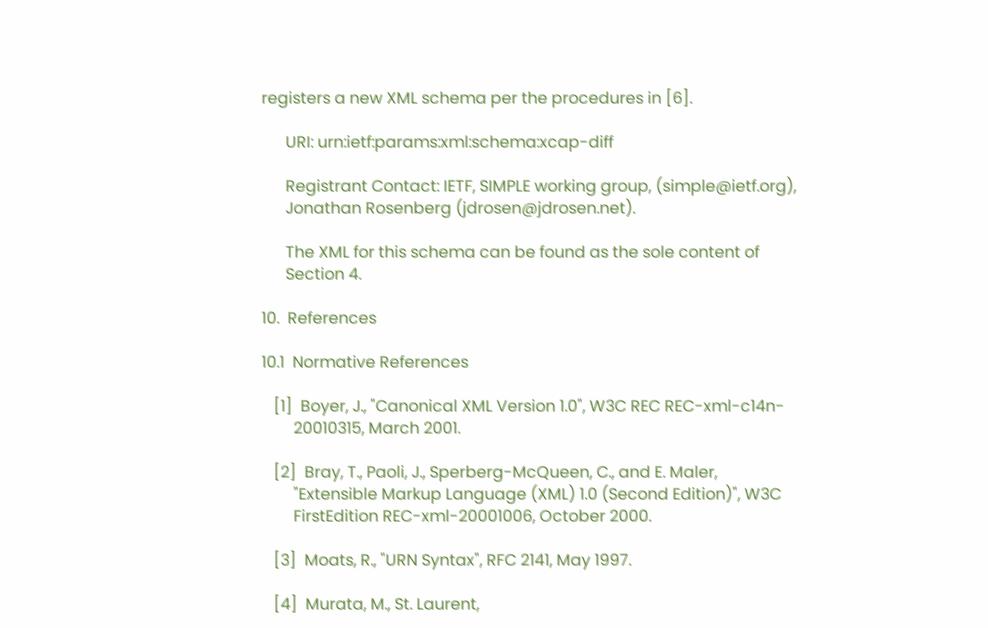registers a new XML schema per the procedures in [6].

      URI: urn:ietf:params:xml:schema:xcap-diff

      Registrant Contact: IETF, SIMPLE working group, (simple@ietf.org),
      Jonathan Rosenberg (jdrosen@jdrosen.net).

      The XML for this schema can be found as the sole content of
      Section 4.

10.  References

10.1  Normative References

   [1]  Boyer, J., "Canonical XML Version 1.0", W3C REC REC-xml-c14n-
        20010315, March 2001.

   [2]  Bray, T., Paoli, J., Sperberg-McQueen, C., and E. Maler,
        "Extensible Markup Language (XML) 1.0 (Second Edition)", W3C
        FirstEdition REC-xml-20001006, October 2000.

   [3]  Moats, R., "URN Syntax", RFC 2141, May 1997.

   [4]  Murata, M., St. Laurent,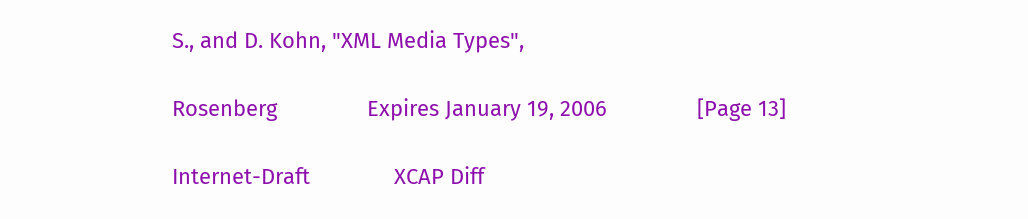S., and D. Kohn, "XML Media Types",

Rosenberg               Expires January 19, 2006               [Page 13]

Internet-Draft              XCAP Diff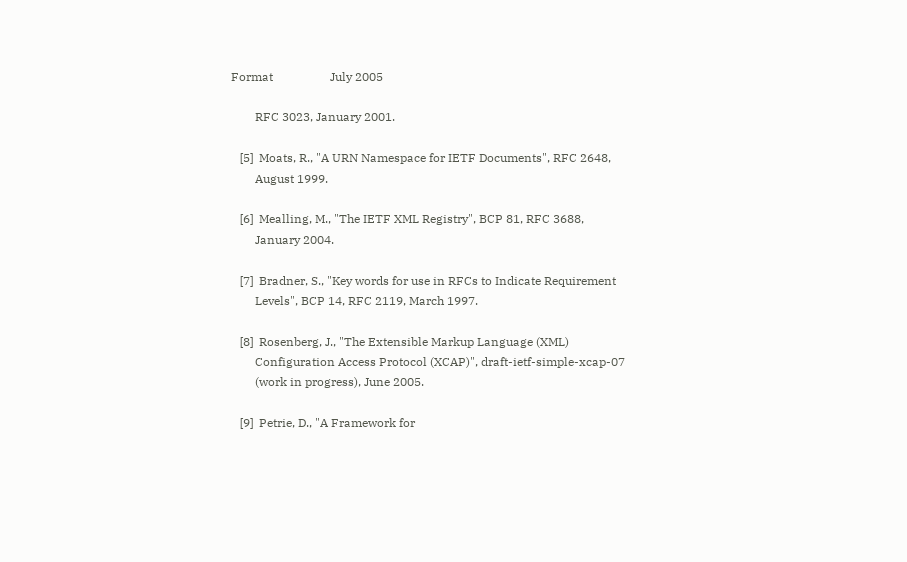Format                   July 2005

        RFC 3023, January 2001.

   [5]  Moats, R., "A URN Namespace for IETF Documents", RFC 2648,
        August 1999.

   [6]  Mealling, M., "The IETF XML Registry", BCP 81, RFC 3688,
        January 2004.

   [7]  Bradner, S., "Key words for use in RFCs to Indicate Requirement
        Levels", BCP 14, RFC 2119, March 1997.

   [8]  Rosenberg, J., "The Extensible Markup Language (XML)
        Configuration Access Protocol (XCAP)", draft-ietf-simple-xcap-07
        (work in progress), June 2005.

   [9]  Petrie, D., "A Framework for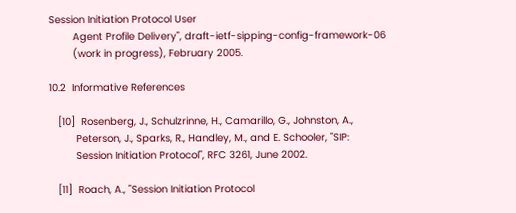Session Initiation Protocol User
        Agent Profile Delivery", draft-ietf-sipping-config-framework-06
        (work in progress), February 2005.

10.2  Informative References

   [10]  Rosenberg, J., Schulzrinne, H., Camarillo, G., Johnston, A.,
         Peterson, J., Sparks, R., Handley, M., and E. Schooler, "SIP:
         Session Initiation Protocol", RFC 3261, June 2002.

   [11]  Roach, A., "Session Initiation Protocol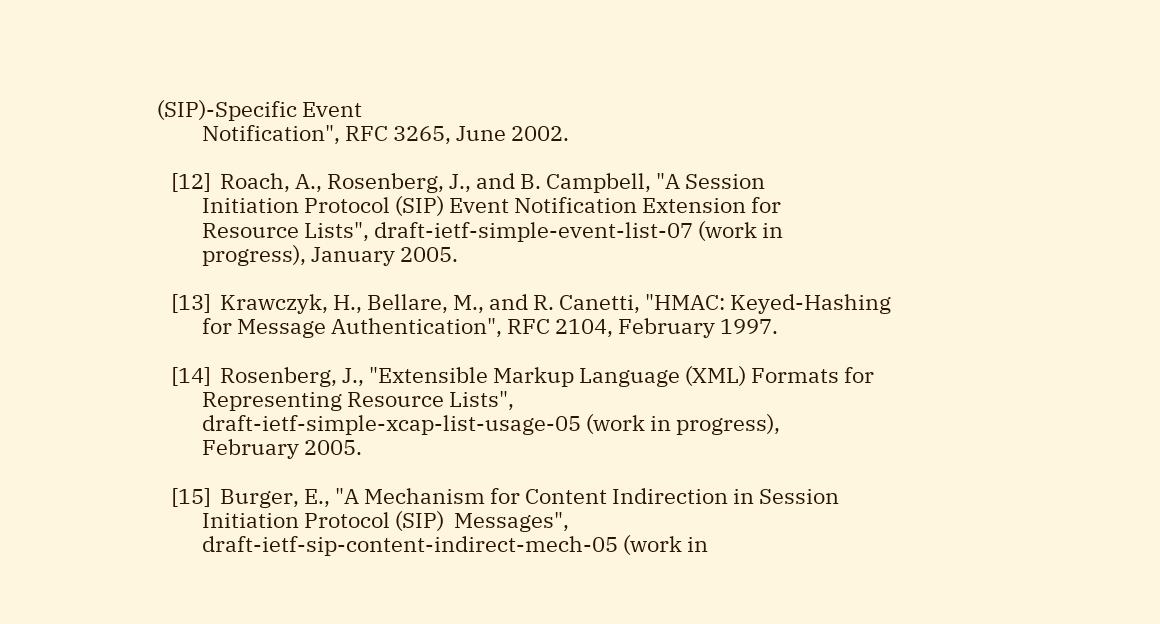(SIP)-Specific Event
         Notification", RFC 3265, June 2002.

   [12]  Roach, A., Rosenberg, J., and B. Campbell, "A Session
         Initiation Protocol (SIP) Event Notification Extension for
         Resource Lists", draft-ietf-simple-event-list-07 (work in
         progress), January 2005.

   [13]  Krawczyk, H., Bellare, M., and R. Canetti, "HMAC: Keyed-Hashing
         for Message Authentication", RFC 2104, February 1997.

   [14]  Rosenberg, J., "Extensible Markup Language (XML) Formats for
         Representing Resource Lists",
         draft-ietf-simple-xcap-list-usage-05 (work in progress),
         February 2005.

   [15]  Burger, E., "A Mechanism for Content Indirection in Session
         Initiation Protocol (SIP)  Messages",
         draft-ietf-sip-content-indirect-mech-05 (work in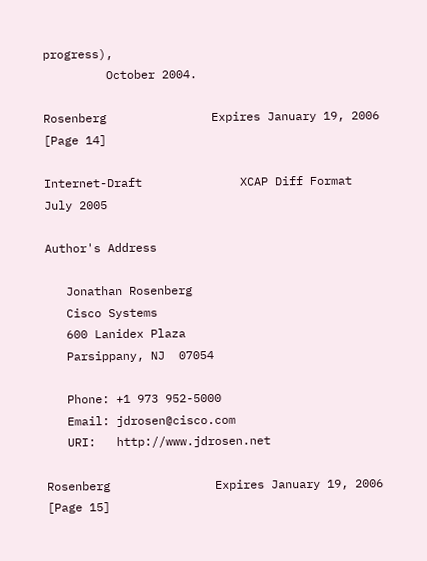progress),
         October 2004.

Rosenberg               Expires January 19, 2006               [Page 14]

Internet-Draft              XCAP Diff Format                   July 2005

Author's Address

   Jonathan Rosenberg
   Cisco Systems
   600 Lanidex Plaza
   Parsippany, NJ  07054

   Phone: +1 973 952-5000
   Email: jdrosen@cisco.com
   URI:   http://www.jdrosen.net

Rosenberg               Expires January 19, 2006               [Page 15]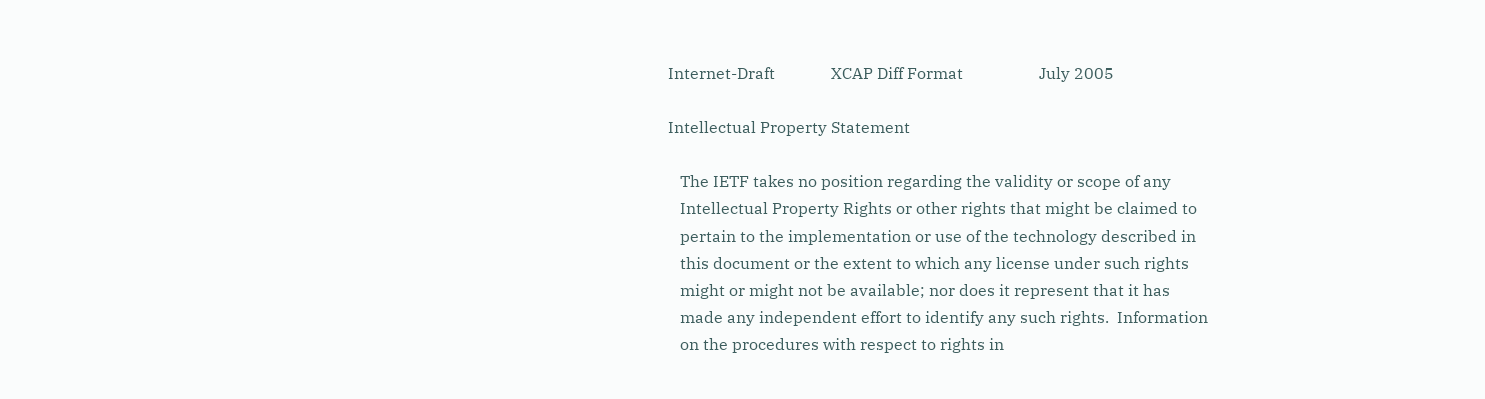Internet-Draft              XCAP Diff Format                   July 2005

Intellectual Property Statement

   The IETF takes no position regarding the validity or scope of any
   Intellectual Property Rights or other rights that might be claimed to
   pertain to the implementation or use of the technology described in
   this document or the extent to which any license under such rights
   might or might not be available; nor does it represent that it has
   made any independent effort to identify any such rights.  Information
   on the procedures with respect to rights in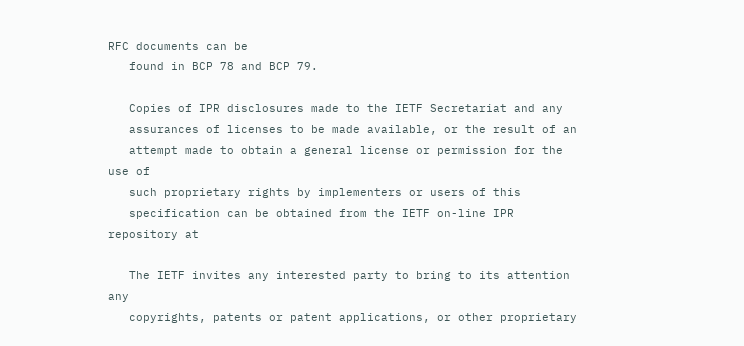RFC documents can be
   found in BCP 78 and BCP 79.

   Copies of IPR disclosures made to the IETF Secretariat and any
   assurances of licenses to be made available, or the result of an
   attempt made to obtain a general license or permission for the use of
   such proprietary rights by implementers or users of this
   specification can be obtained from the IETF on-line IPR repository at

   The IETF invites any interested party to bring to its attention any
   copyrights, patents or patent applications, or other proprietary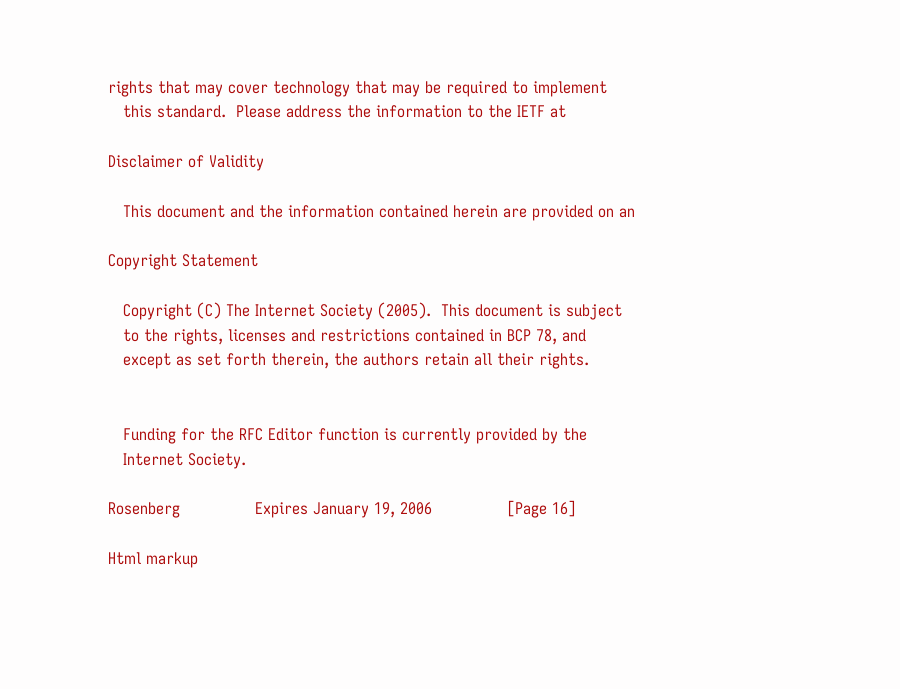rights that may cover technology that may be required to implement
   this standard.  Please address the information to the IETF at

Disclaimer of Validity

   This document and the information contained herein are provided on an

Copyright Statement

   Copyright (C) The Internet Society (2005).  This document is subject
   to the rights, licenses and restrictions contained in BCP 78, and
   except as set forth therein, the authors retain all their rights.


   Funding for the RFC Editor function is currently provided by the
   Internet Society.

Rosenberg               Expires January 19, 2006               [Page 16]

Html markup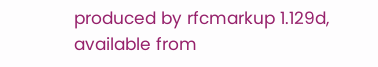produced by rfcmarkup 1.129d, available from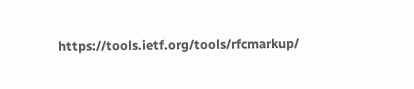https://tools.ietf.org/tools/rfcmarkup/